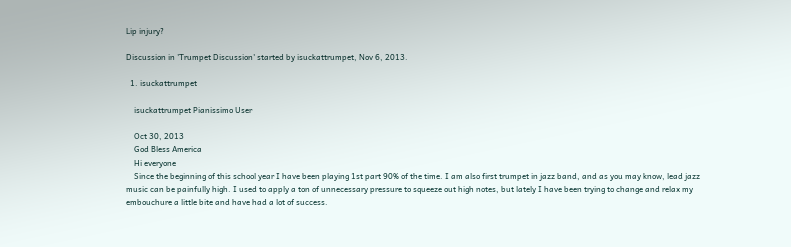Lip injury?

Discussion in 'Trumpet Discussion' started by isuckattrumpet, Nov 6, 2013.

  1. isuckattrumpet

    isuckattrumpet Pianissimo User

    Oct 30, 2013
    God Bless America
    Hi everyone
    Since the beginning of this school year I have been playing 1st part 90% of the time. I am also first trumpet in jazz band, and as you may know, lead jazz music can be painfully high. I used to apply a ton of unnecessary pressure to squeeze out high notes, but lately I have been trying to change and relax my embouchure a little bite and have had a lot of success.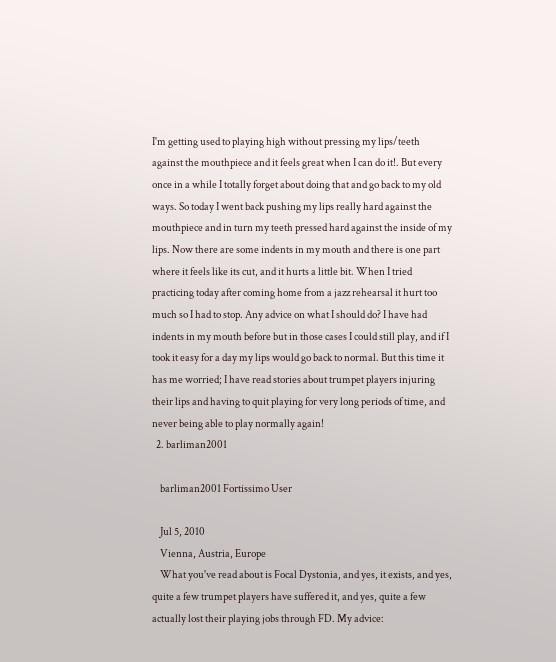I'm getting used to playing high without pressing my lips/teeth against the mouthpiece and it feels great when I can do it!. But every once in a while I totally forget about doing that and go back to my old ways. So today I went back pushing my lips really hard against the mouthpiece and in turn my teeth pressed hard against the inside of my lips. Now there are some indents in my mouth and there is one part where it feels like its cut, and it hurts a little bit. When I tried practicing today after coming home from a jazz rehearsal it hurt too much so I had to stop. Any advice on what I should do? I have had indents in my mouth before but in those cases I could still play, and if I took it easy for a day my lips would go back to normal. But this time it has me worried; I have read stories about trumpet players injuring their lips and having to quit playing for very long periods of time, and never being able to play normally again!
  2. barliman2001

    barliman2001 Fortissimo User

    Jul 5, 2010
    Vienna, Austria, Europe
    What you've read about is Focal Dystonia, and yes, it exists, and yes, quite a few trumpet players have suffered it, and yes, quite a few actually lost their playing jobs through FD. My advice: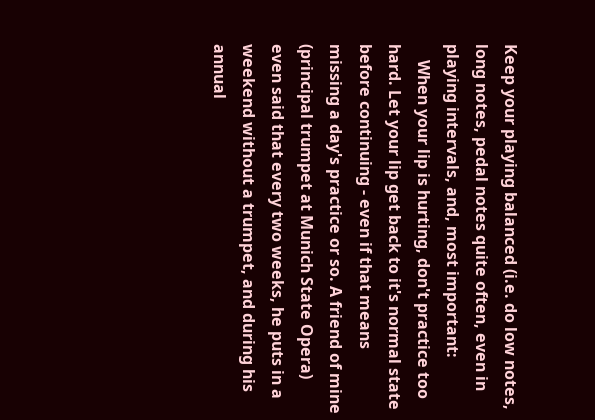Keep your playing balanced (i.e. do low notes, long notes, pedal notes quite often, even in playing intervals, and, most important:
    When your lip is hurting, don't practice too hard. Let your lip get back to it's normal state before continuing - even if that means missing a day's practice or so. A friend of mine (principal trumpet at Munich State Opera) even said that every two weeks, he puts in a weekend without a trumpet, and during his annual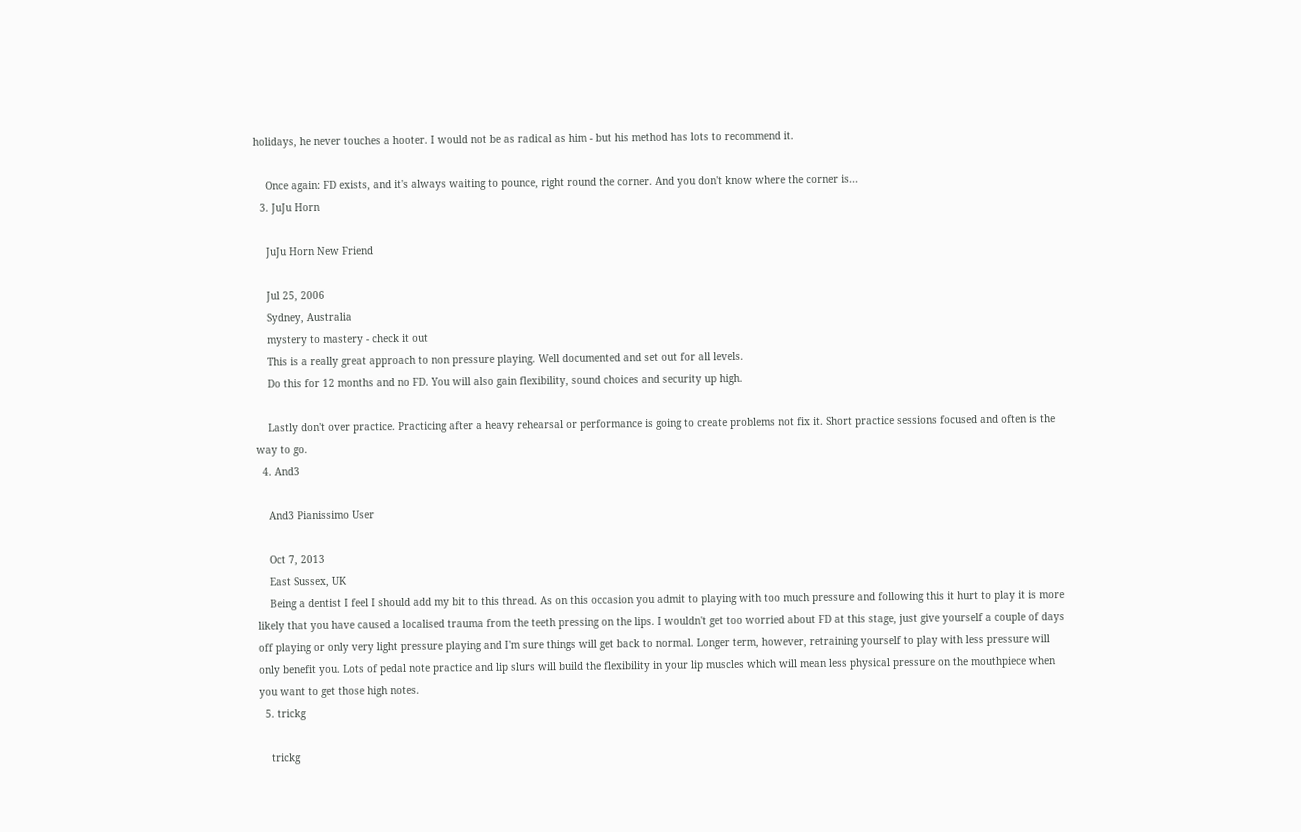holidays, he never touches a hooter. I would not be as radical as him - but his method has lots to recommend it.

    Once again: FD exists, and it's always waiting to pounce, right round the corner. And you don't know where the corner is...
  3. JuJu Horn

    JuJu Horn New Friend

    Jul 25, 2006
    Sydney, Australia
    mystery to mastery - check it out
    This is a really great approach to non pressure playing. Well documented and set out for all levels.
    Do this for 12 months and no FD. You will also gain flexibility, sound choices and security up high.

    Lastly don't over practice. Practicing after a heavy rehearsal or performance is going to create problems not fix it. Short practice sessions focused and often is the way to go.
  4. And3

    And3 Pianissimo User

    Oct 7, 2013
    East Sussex, UK
    Being a dentist I feel I should add my bit to this thread. As on this occasion you admit to playing with too much pressure and following this it hurt to play it is more likely that you have caused a localised trauma from the teeth pressing on the lips. I wouldn't get too worried about FD at this stage, just give yourself a couple of days off playing or only very light pressure playing and I'm sure things will get back to normal. Longer term, however, retraining yourself to play with less pressure will only benefit you. Lots of pedal note practice and lip slurs will build the flexibility in your lip muscles which will mean less physical pressure on the mouthpiece when you want to get those high notes.
  5. trickg

    trickg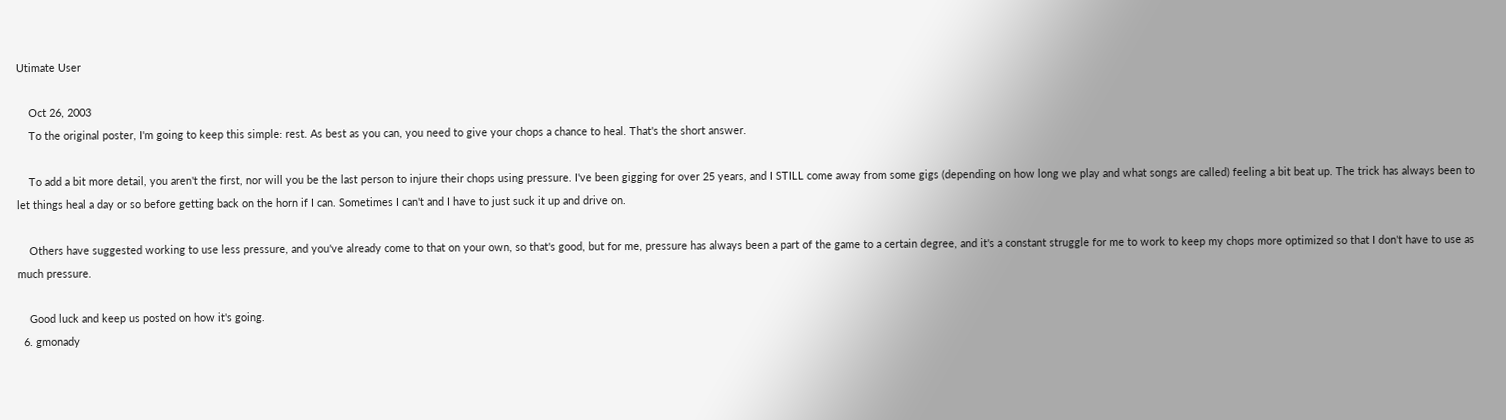Utimate User

    Oct 26, 2003
    To the original poster, I'm going to keep this simple: rest. As best as you can, you need to give your chops a chance to heal. That's the short answer.

    To add a bit more detail, you aren't the first, nor will you be the last person to injure their chops using pressure. I've been gigging for over 25 years, and I STILL come away from some gigs (depending on how long we play and what songs are called) feeling a bit beat up. The trick has always been to let things heal a day or so before getting back on the horn if I can. Sometimes I can't and I have to just suck it up and drive on.

    Others have suggested working to use less pressure, and you've already come to that on your own, so that's good, but for me, pressure has always been a part of the game to a certain degree, and it's a constant struggle for me to work to keep my chops more optimized so that I don't have to use as much pressure.

    Good luck and keep us posted on how it's going.
  6. gmonady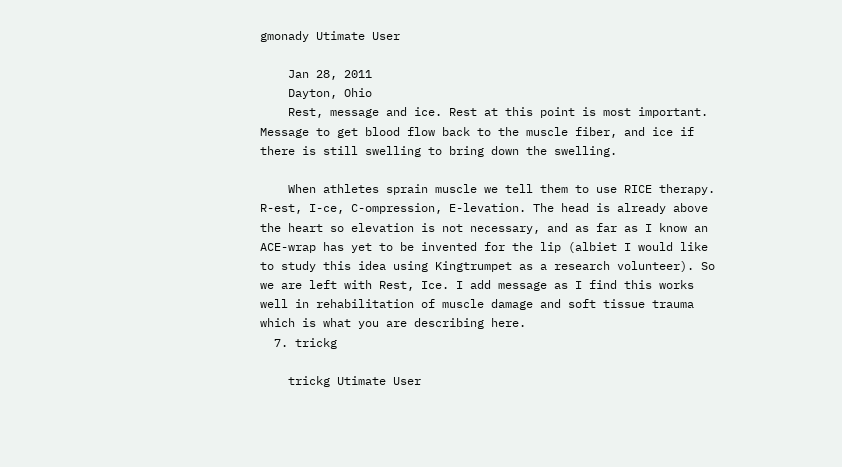gmonady Utimate User

    Jan 28, 2011
    Dayton, Ohio
    Rest, message and ice. Rest at this point is most important. Message to get blood flow back to the muscle fiber, and ice if there is still swelling to bring down the swelling.

    When athletes sprain muscle we tell them to use RICE therapy. R-est, I-ce, C-ompression, E-levation. The head is already above the heart so elevation is not necessary, and as far as I know an ACE-wrap has yet to be invented for the lip (albiet I would like to study this idea using Kingtrumpet as a research volunteer). So we are left with Rest, Ice. I add message as I find this works well in rehabilitation of muscle damage and soft tissue trauma which is what you are describing here.
  7. trickg

    trickg Utimate User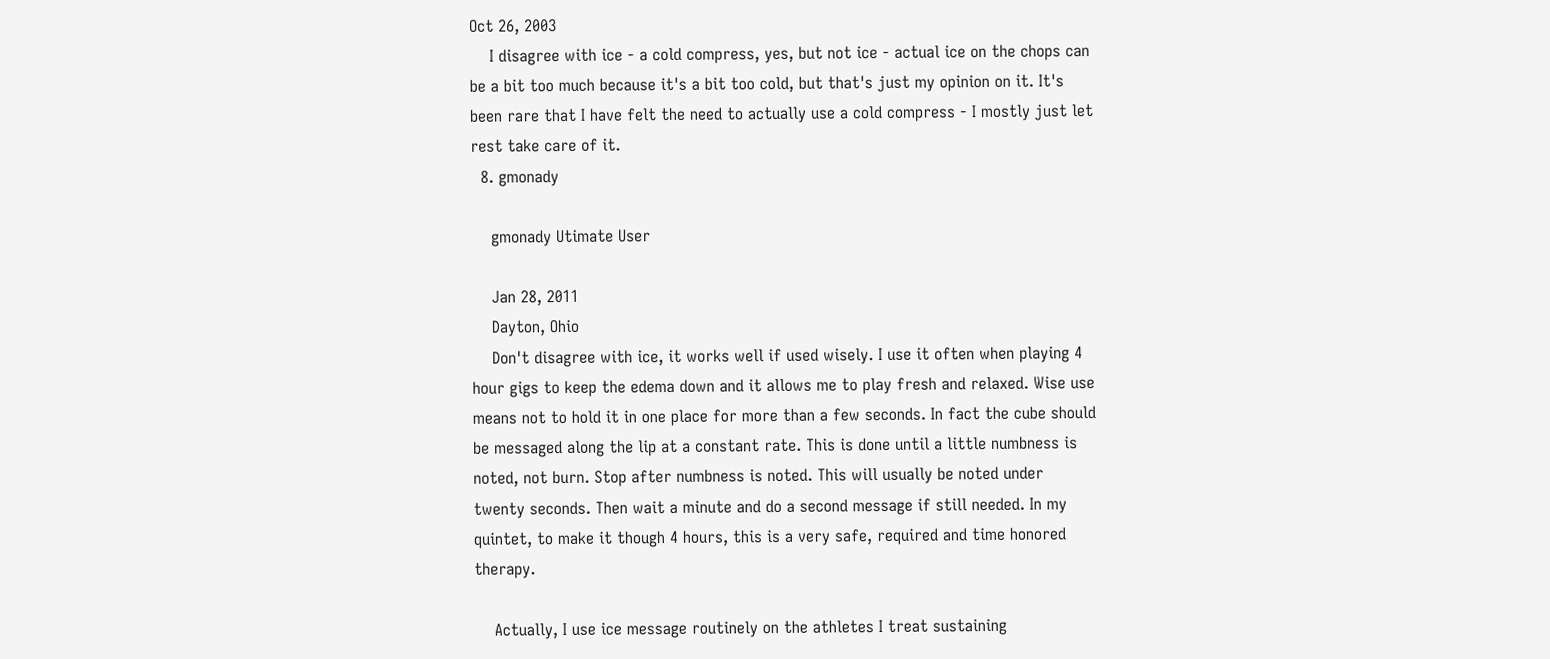Oct 26, 2003
    I disagree with ice - a cold compress, yes, but not ice - actual ice on the chops can be a bit too much because it's a bit too cold, but that's just my opinion on it. It's been rare that I have felt the need to actually use a cold compress - I mostly just let rest take care of it.
  8. gmonady

    gmonady Utimate User

    Jan 28, 2011
    Dayton, Ohio
    Don't disagree with ice, it works well if used wisely. I use it often when playing 4 hour gigs to keep the edema down and it allows me to play fresh and relaxed. Wise use means not to hold it in one place for more than a few seconds. In fact the cube should be messaged along the lip at a constant rate. This is done until a little numbness is noted, not burn. Stop after numbness is noted. This will usually be noted under twenty seconds. Then wait a minute and do a second message if still needed. In my quintet, to make it though 4 hours, this is a very safe, required and time honored therapy.

    Actually, I use ice message routinely on the athletes I treat sustaining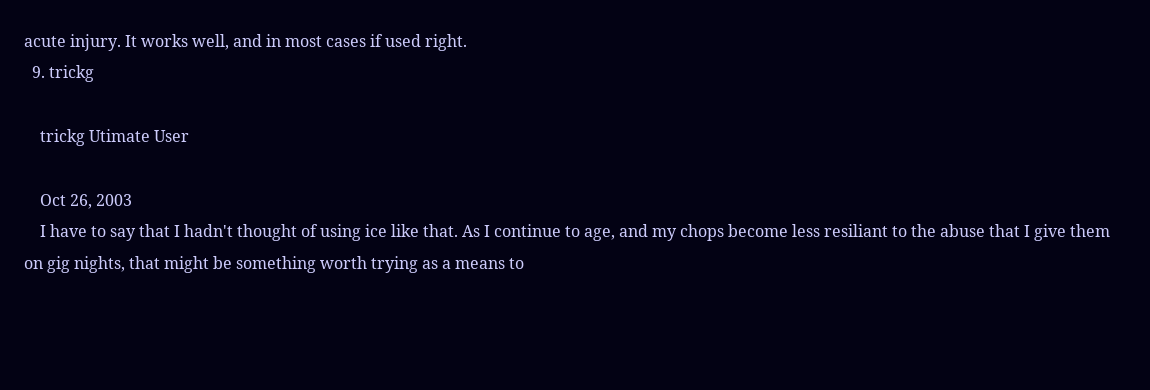acute injury. It works well, and in most cases if used right.
  9. trickg

    trickg Utimate User

    Oct 26, 2003
    I have to say that I hadn't thought of using ice like that. As I continue to age, and my chops become less resiliant to the abuse that I give them on gig nights, that might be something worth trying as a means to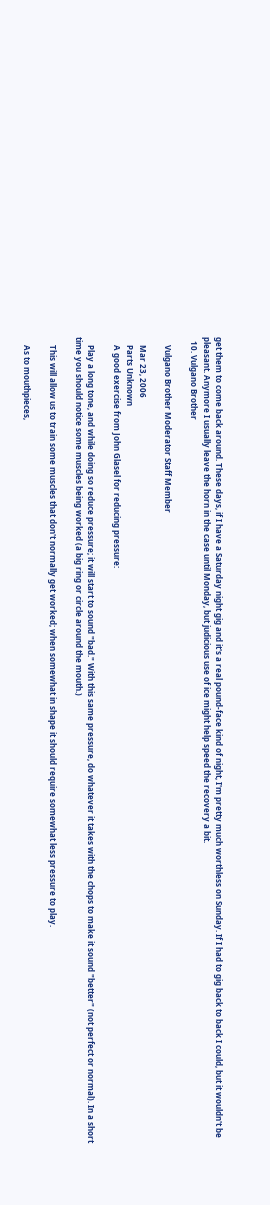get them to come back around. These days, if I have a Saturday night gig and it's a real pound-face kind of night, I'm pretty much worthless on Sunday. If I had to gig back to back I could, but it wouldn't be pleasant. Anymore I usually leave the horn in the case until Monday, but judicious use of ice might help speed the recovery a bit.
  10. Vulgano Brother

    Vulgano Brother Moderator Staff Member

    Mar 23, 2006
    Parts Unknown
    A good exercise from John Glasel for reducing pressure:

    Play a long tone, and while doing so reduce pressure; it will start to sound "bad." With this same pressure, do whatever it takes with the chops to make it sound "better" (not perfect or normal). In a short time you should notice some muscles being worked (a big ring or circle around the mouth.)

    This will allow us to train some muscles that don't normally get worked; when somewhat in shape it should require somewhat less pressure to play.

    As to mouthpieces,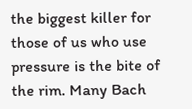the biggest killer for those of us who use pressure is the bite of the rim. Many Bach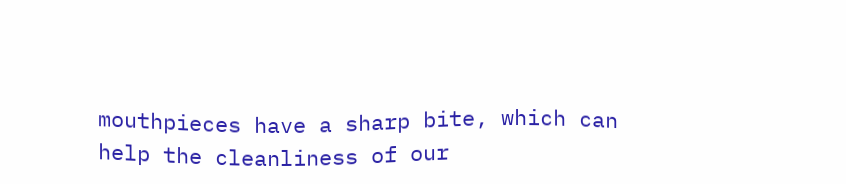mouthpieces have a sharp bite, which can help the cleanliness of our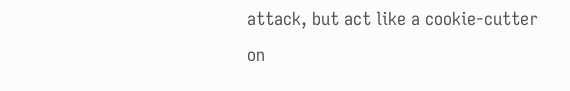attack, but act like a cookie-cutter on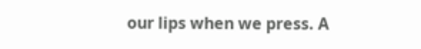our lips when we press. A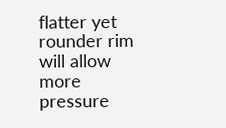flatter yet rounder rim will allow more pressure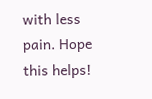with less pain. Hope this helps!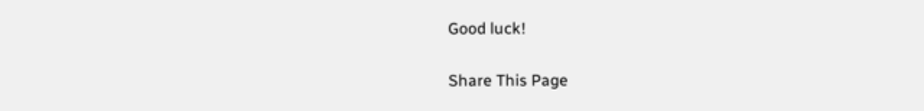Good luck!

Share This Page